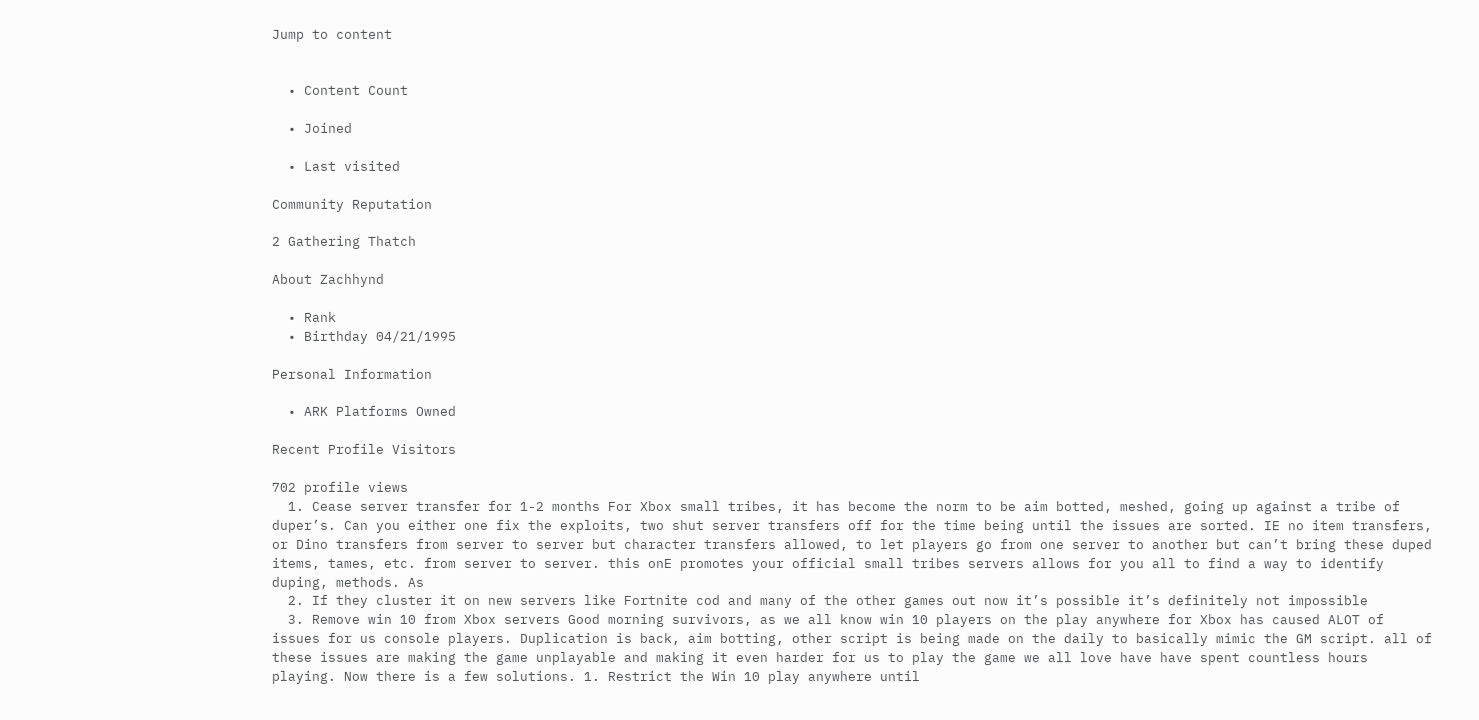Jump to content


  • Content Count

  • Joined

  • Last visited

Community Reputation

2 Gathering Thatch

About Zachhynd

  • Rank
  • Birthday 04/21/1995

Personal Information

  • ARK Platforms Owned

Recent Profile Visitors

702 profile views
  1. Cease server transfer for 1-2 months For Xbox small tribes, it has become the norm to be aim botted, meshed, going up against a tribe of duper’s. Can you either one fix the exploits, two shut server transfers off for the time being until the issues are sorted. IE no item transfers, or Dino transfers from server to server but character transfers allowed, to let players go from one server to another but can’t bring these duped items, tames, etc. from server to server. this onE promotes your official small tribes servers allows for you all to find a way to identify duping, methods. As
  2. If they cluster it on new servers like Fortnite cod and many of the other games out now it’s possible it’s definitely not impossible
  3. Remove win 10 from Xbox servers Good morning survivors, as we all know win 10 players on the play anywhere for Xbox has caused ALOT of issues for us console players. Duplication is back, aim botting, other script is being made on the daily to basically mimic the GM script. all of these issues are making the game unplayable and making it even harder for us to play the game we all love have have spent countless hours playing. Now there is a few solutions. 1. Restrict the Win 10 play anywhere until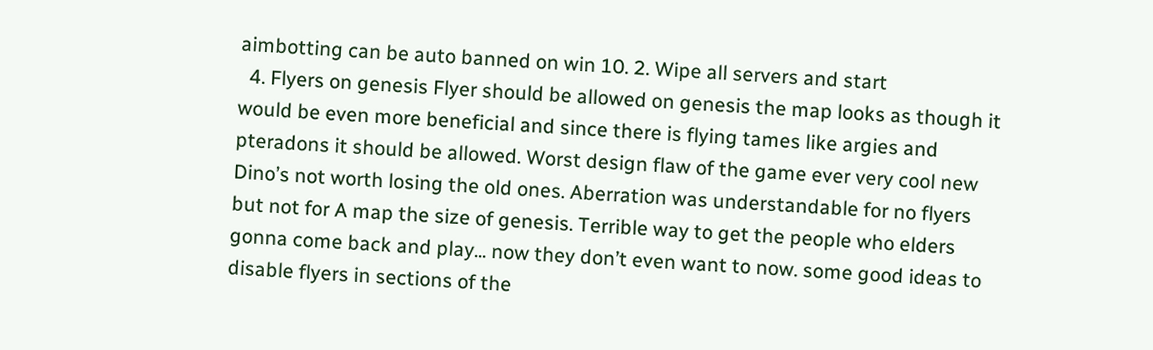aimbotting can be auto banned on win 10. 2. Wipe all servers and start
  4. Flyers on genesis Flyer should be allowed on genesis the map looks as though it would be even more beneficial and since there is flying tames like argies and pteradons it should be allowed. Worst design flaw of the game ever very cool new Dino’s not worth losing the old ones. Aberration was understandable for no flyers but not for A map the size of genesis. Terrible way to get the people who elders gonna come back and play... now they don’t even want to now. some good ideas to disable flyers in sections of the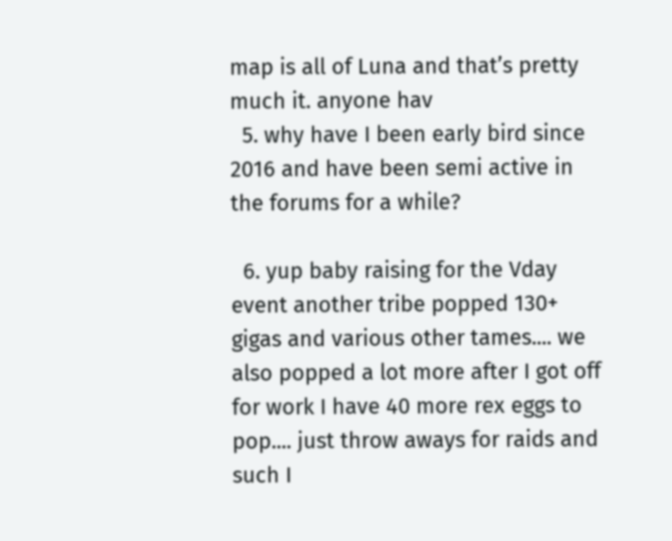map is all of Luna and that’s pretty much it. anyone hav
  5. why have I been early bird since 2016 and have been semi active in the forums for a while?

  6. yup baby raising for the Vday event another tribe popped 130+ gigas and various other tames.... we also popped a lot more after I got off for work I have 40 more rex eggs to pop.... just throw aways for raids and such I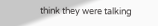think they were talking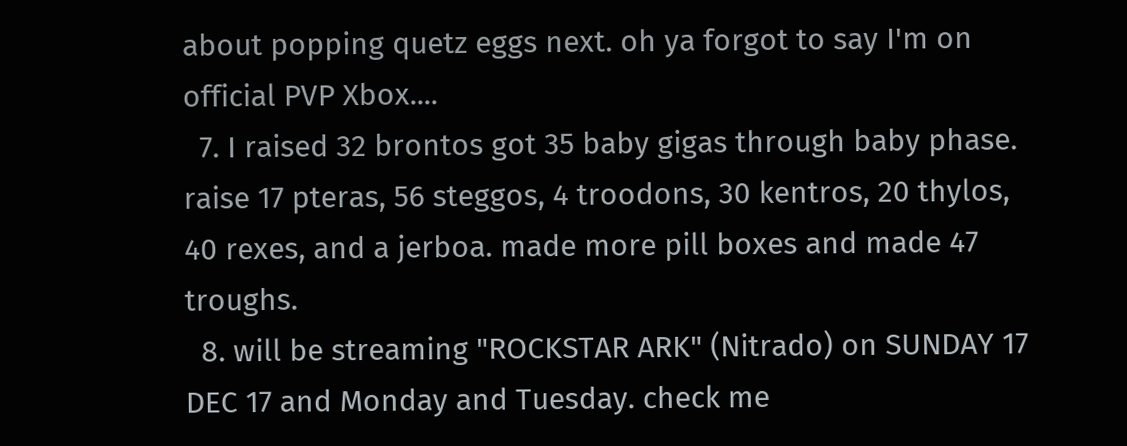about popping quetz eggs next. oh ya forgot to say I'm on official PVP Xbox....
  7. I raised 32 brontos got 35 baby gigas through baby phase. raise 17 pteras, 56 steggos, 4 troodons, 30 kentros, 20 thylos, 40 rexes, and a jerboa. made more pill boxes and made 47 troughs.
  8. will be streaming "ROCKSTAR ARK" (Nitrado) on SUNDAY 17 DEC 17 and Monday and Tuesday. check me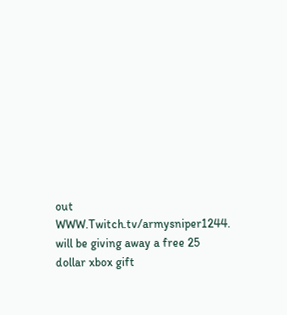out WWW.Twitch.tv/armysniper1244. will be giving away a free 25 dollar xbox gift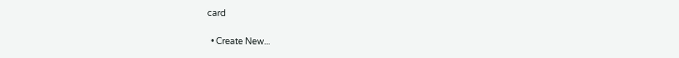card

  • Create New...